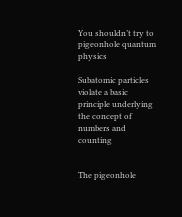You shouldn’t try to pigeonhole quantum physics

Subatomic particles violate a basic principle underlying the concept of numbers and counting


The pigeonhole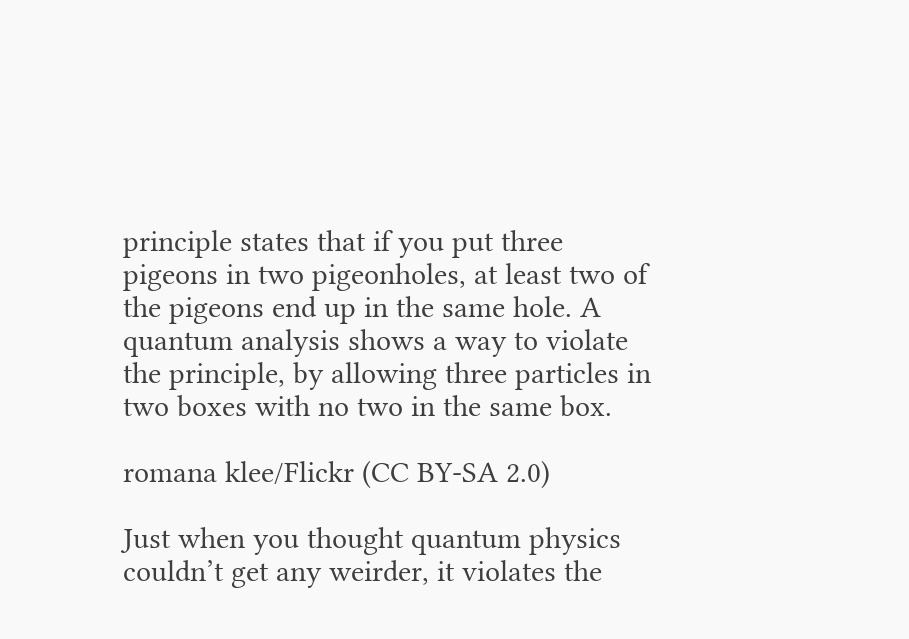principle states that if you put three pigeons in two pigeonholes, at least two of the pigeons end up in the same hole. A quantum analysis shows a way to violate the principle, by allowing three particles in two boxes with no two in the same box.

romana klee/Flickr (CC BY-SA 2.0)

Just when you thought quantum physics couldn’t get any weirder, it violates the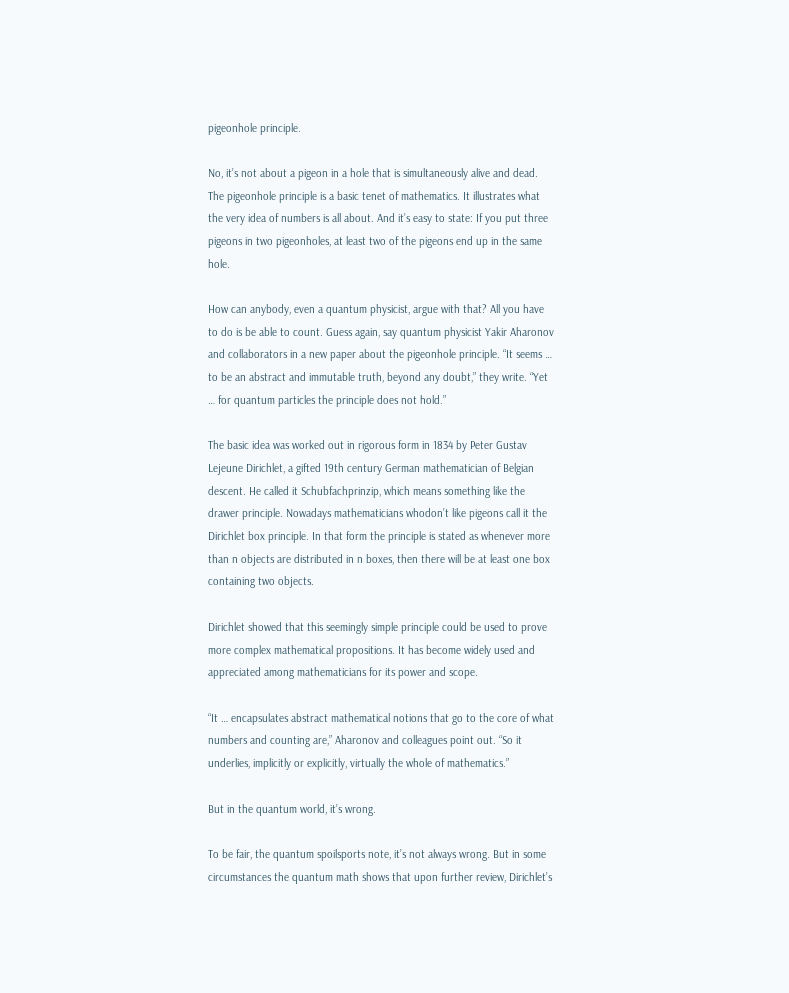pigeonhole principle.

No, it’s not about a pigeon in a hole that is simultaneously alive and dead. The pigeonhole principle is a basic tenet of mathematics. It illustrates what the very idea of numbers is all about. And it’s easy to state: If you put three pigeons in two pigeonholes, at least two of the pigeons end up in the same hole.

How can anybody, even a quantum physicist, argue with that? All you have to do is be able to count. Guess again, say quantum physicist Yakir Aharonov and collaborators in a new paper about the pigeonhole principle. “It seems … to be an abstract and immutable truth, beyond any doubt,” they write. “Yet … for quantum particles the principle does not hold.”

The basic idea was worked out in rigorous form in 1834 by Peter Gustav Lejeune Dirichlet, a gifted 19th century German mathematician of Belgian descent. He called it Schubfachprinzip, which means something like the drawer principle. Nowadays mathematicians whodon’t like pigeons call it the Dirichlet box principle. In that form the principle is stated as whenever more than n objects are distributed in n boxes, then there will be at least one box containing two objects.

Dirichlet showed that this seemingly simple principle could be used to prove more complex mathematical propositions. It has become widely used and appreciated among mathematicians for its power and scope.

“It … encapsulates abstract mathematical notions that go to the core of what numbers and counting are,” Aharonov and colleagues point out. “So it underlies, implicitly or explicitly, virtually the whole of mathematics.”

But in the quantum world, it’s wrong.

To be fair, the quantum spoilsports note, it’s not always wrong. But in some circumstances the quantum math shows that upon further review, Dirichlet’s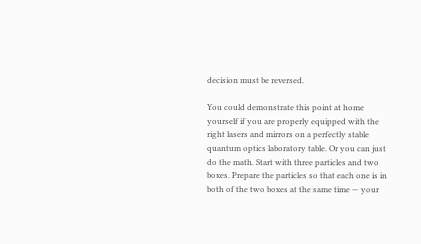decision must be reversed.

You could demonstrate this point at home yourself if you are properly equipped with the right lasers and mirrors on a perfectly stable quantum optics laboratory table. Or you can just do the math. Start with three particles and two boxes. Prepare the particles so that each one is in both of the two boxes at the same time — your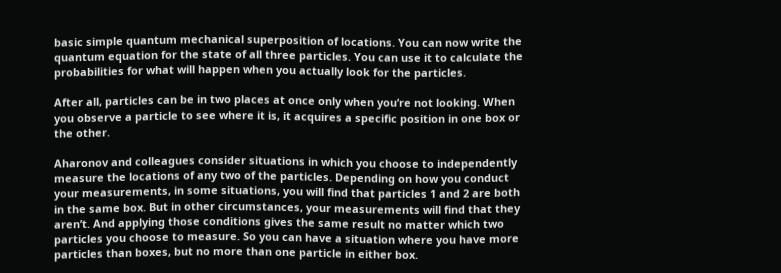basic simple quantum mechanical superposition of locations. You can now write the quantum equation for the state of all three particles. You can use it to calculate the probabilities for what will happen when you actually look for the particles.

After all, particles can be in two places at once only when you’re not looking. When you observe a particle to see where it is, it acquires a specific position in one box or the other.

Aharonov and colleagues consider situations in which you choose to independently measure the locations of any two of the particles. Depending on how you conduct your measurements, in some situations, you will find that particles 1 and 2 are both in the same box. But in other circumstances, your measurements will find that they aren’t. And applying those conditions gives the same result no matter which two particles you choose to measure. So you can have a situation where you have more particles than boxes, but no more than one particle in either box.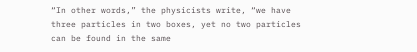“In other words,” the physicists write, “we have three particles in two boxes, yet no two particles can be found in the same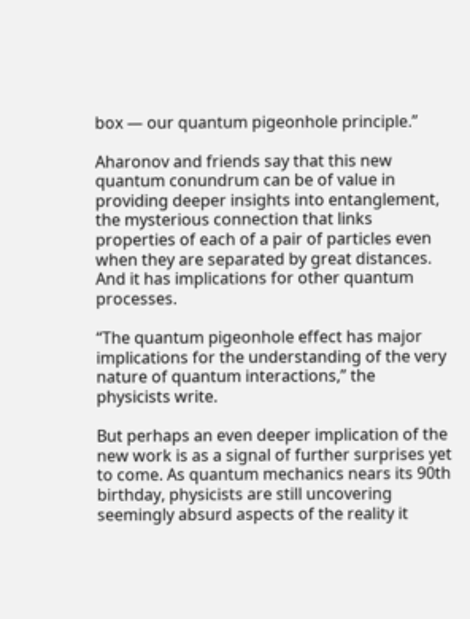box — our quantum pigeonhole principle.”

Aharonov and friends say that this new quantum conundrum can be of value in providing deeper insights into entanglement, the mysterious connection that links properties of each of a pair of particles even when they are separated by great distances. And it has implications for other quantum processes.

“The quantum pigeonhole effect has major implications for the understanding of the very nature of quantum interactions,” the physicists write.

But perhaps an even deeper implication of the new work is as a signal of further surprises yet to come. As quantum mechanics nears its 90th birthday, physicists are still uncovering seemingly absurd aspects of the reality it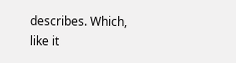describes. Which, like it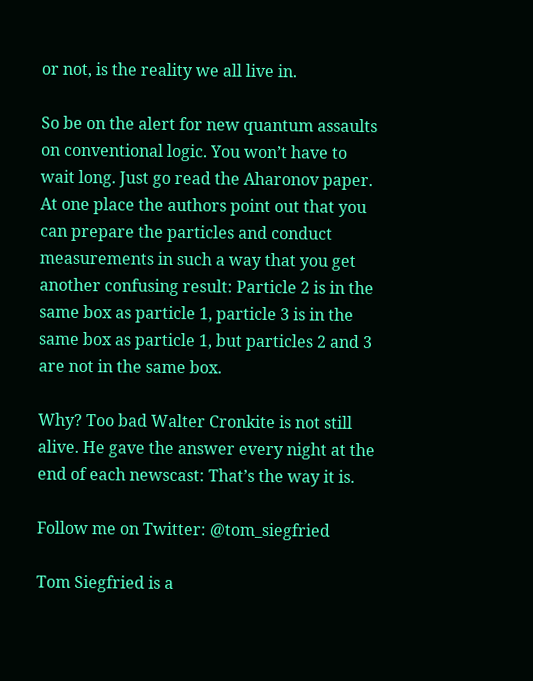or not, is the reality we all live in.

So be on the alert for new quantum assaults on conventional logic. You won’t have to wait long. Just go read the Aharonov paper. At one place the authors point out that you can prepare the particles and conduct measurements in such a way that you get another confusing result: Particle 2 is in the same box as particle 1, particle 3 is in the same box as particle 1, but particles 2 and 3 are not in the same box.

Why? Too bad Walter Cronkite is not still alive. He gave the answer every night at the end of each newscast: That’s the way it is.

Follow me on Twitter: @tom_siegfried

Tom Siegfried is a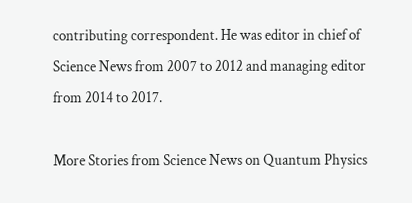contributing correspondent. He was editor in chief of Science News from 2007 to 2012 and managing editor from 2014 to 2017.

More Stories from Science News on Quantum Physics